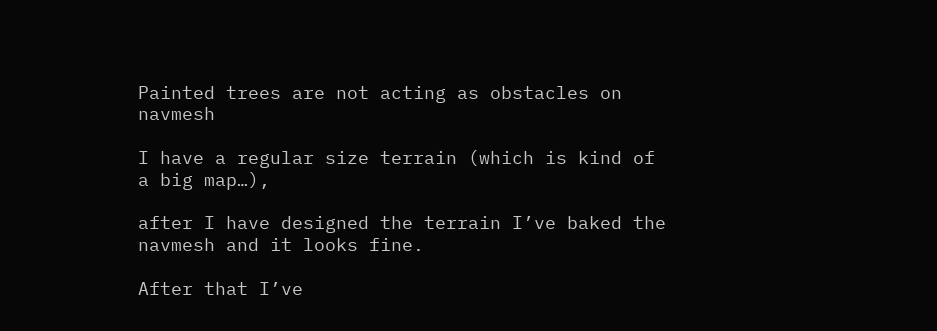Painted trees are not acting as obstacles on navmesh

I have a regular size terrain (which is kind of a big map…),

after I have designed the terrain I’ve baked the navmesh and it looks fine.

After that I’ve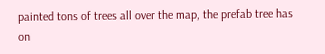painted tons of trees all over the map, the prefab tree has on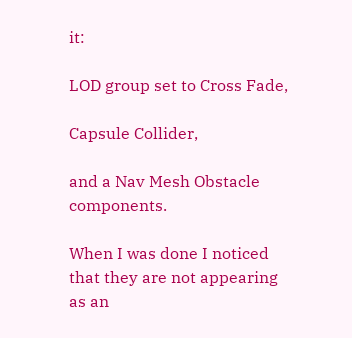it:

LOD group set to Cross Fade,

Capsule Collider,

and a Nav Mesh Obstacle components.

When I was done I noticed that they are not appearing as an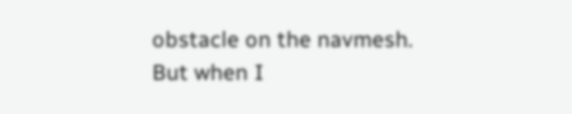obstacle on the navmesh.
But when I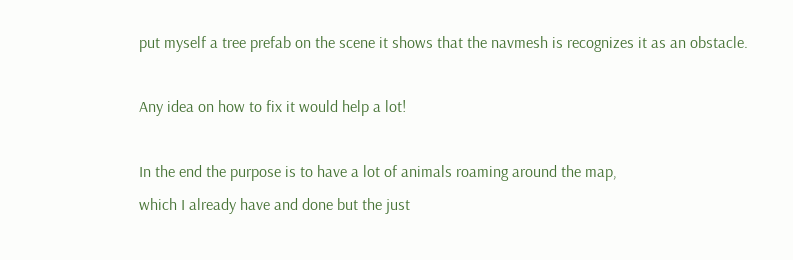put myself a tree prefab on the scene it shows that the navmesh is recognizes it as an obstacle.

Any idea on how to fix it would help a lot!

In the end the purpose is to have a lot of animals roaming around the map,
which I already have and done but the just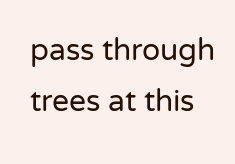pass through trees at this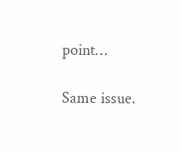point…

Same issue.